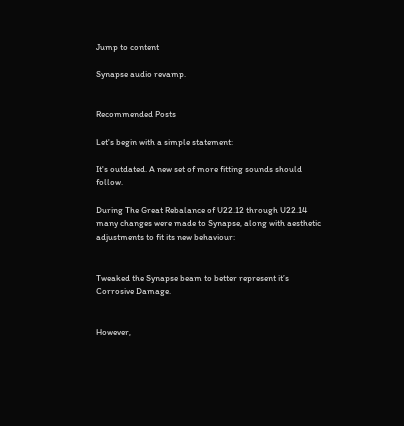Jump to content

Synapse audio revamp.


Recommended Posts

Let's begin with a simple statement:

It's outdated. A new set of more fitting sounds should follow.

During The Great Rebalance of U22.12 through U22.14 many changes were made to Synapse, along with aesthetic adjustments to fit its new behaviour:


Tweaked the Synapse beam to better represent it’s Corrosive Damage.


However,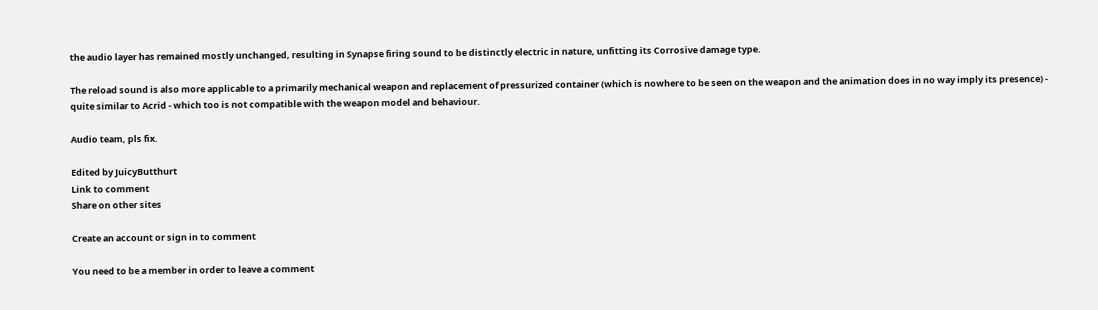the audio layer has remained mostly unchanged, resulting in Synapse firing sound to be distinctly electric in nature, unfitting its Corrosive damage type.

The reload sound is also more applicable to a primarily mechanical weapon and replacement of pressurized container (which is nowhere to be seen on the weapon and the animation does in no way imply its presence) - quite similar to Acrid - which too is not compatible with the weapon model and behaviour.

Audio team, pls fix.

Edited by JuicyButthurt
Link to comment
Share on other sites

Create an account or sign in to comment

You need to be a member in order to leave a comment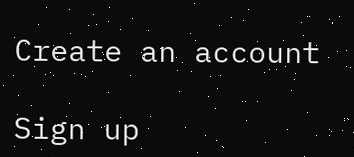Create an account

Sign up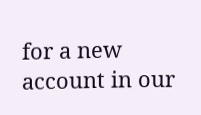for a new account in our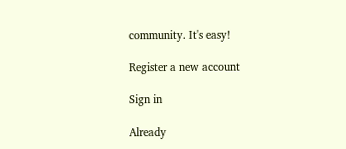community. It's easy!

Register a new account

Sign in

Already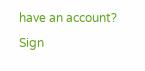have an account? Sign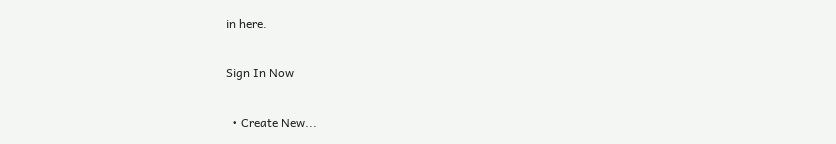in here.

Sign In Now

  • Create New...